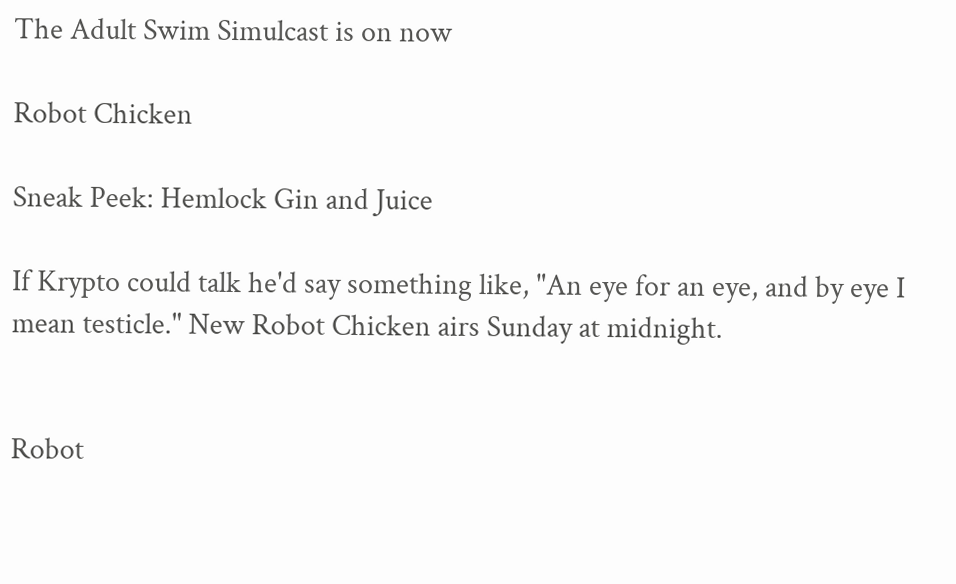The Adult Swim Simulcast is on now

Robot Chicken

Sneak Peek: Hemlock Gin and Juice

If Krypto could talk he'd say something like, "An eye for an eye, and by eye I mean testicle." New Robot Chicken airs Sunday at midnight.


Robot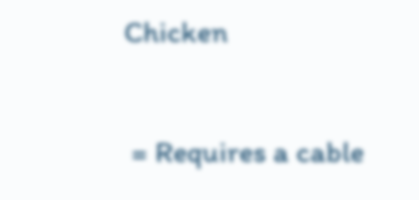Chicken

 = Requires a cable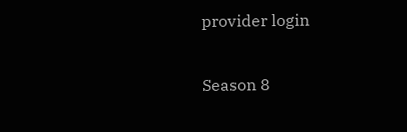provider login

Season 8